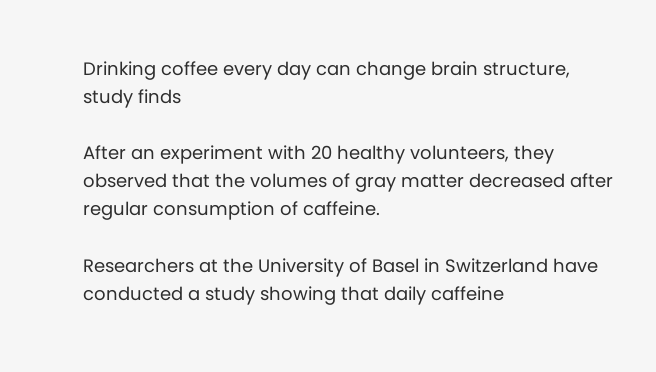Drinking coffee every day can change brain structure, study finds

After an experiment with 20 healthy volunteers, they observed that the volumes of gray matter decreased after regular consumption of caffeine.

Researchers at the University of Basel in Switzerland have conducted a study showing that daily caffeine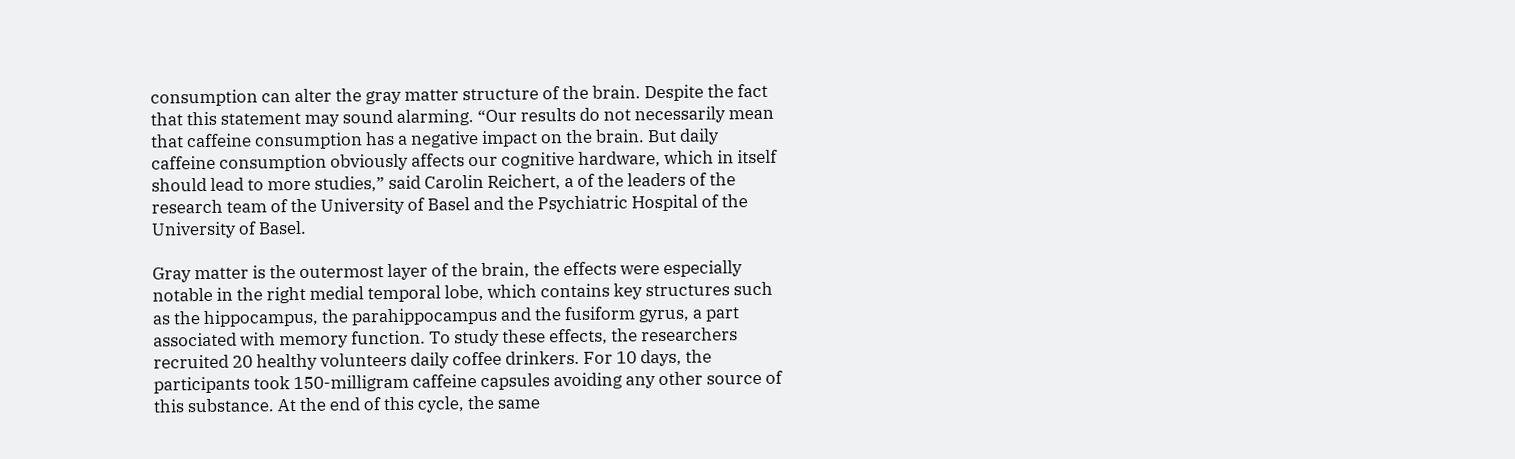consumption can alter the gray matter structure of the brain. Despite the fact that this statement may sound alarming. “Our results do not necessarily mean that caffeine consumption has a negative impact on the brain. But daily caffeine consumption obviously affects our cognitive hardware, which in itself should lead to more studies,” said Carolin Reichert, a of the leaders of the research team of the University of Basel and the Psychiatric Hospital of the University of Basel.

Gray matter is the outermost layer of the brain, the effects were especially notable in the right medial temporal lobe, which contains key structures such as the hippocampus, the parahippocampus and the fusiform gyrus, a part associated with memory function. To study these effects, the researchers recruited 20 healthy volunteers daily coffee drinkers. For 10 days, the participants took 150-milligram caffeine capsules avoiding any other source of this substance. At the end of this cycle, the same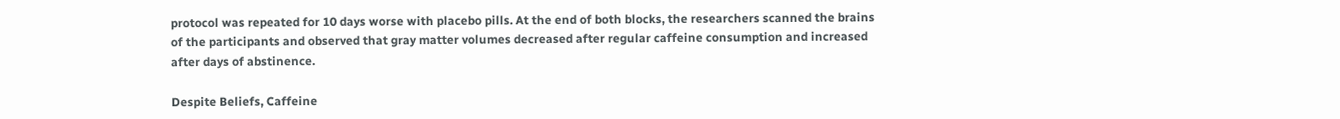protocol was repeated for 10 days worse with placebo pills. At the end of both blocks, the researchers scanned the brains of the participants and observed that gray matter volumes decreased after regular caffeine consumption and increased after days of abstinence.

Despite Beliefs, Caffeine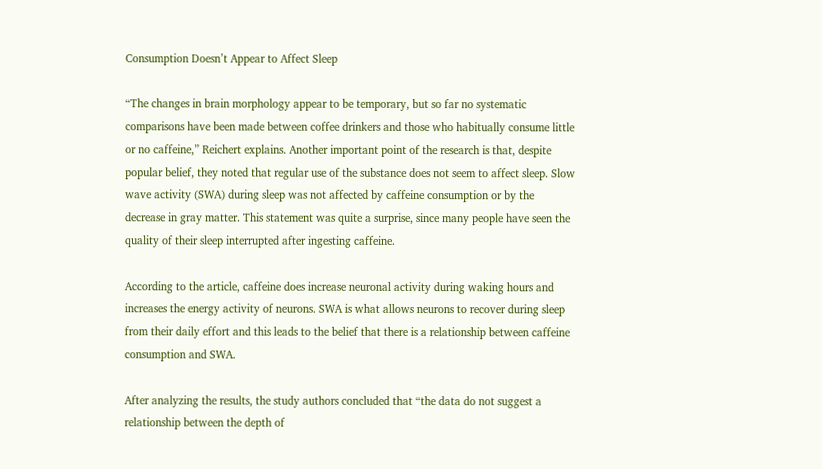Consumption Doesn’t Appear to Affect Sleep

“The changes in brain morphology appear to be temporary, but so far no systematic comparisons have been made between coffee drinkers and those who habitually consume little or no caffeine,” Reichert explains. Another important point of the research is that, despite popular belief, they noted that regular use of the substance does not seem to affect sleep. Slow wave activity (SWA) during sleep was not affected by caffeine consumption or by the decrease in gray matter. This statement was quite a surprise, since many people have seen the quality of their sleep interrupted after ingesting caffeine.

According to the article, caffeine does increase neuronal activity during waking hours and increases the energy activity of neurons. SWA is what allows neurons to recover during sleep from their daily effort and this leads to the belief that there is a relationship between caffeine consumption and SWA.

After analyzing the results, the study authors concluded that “the data do not suggest a relationship between the depth of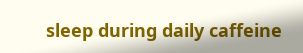sleep during daily caffeine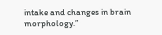intake and changes in brain morphology.”